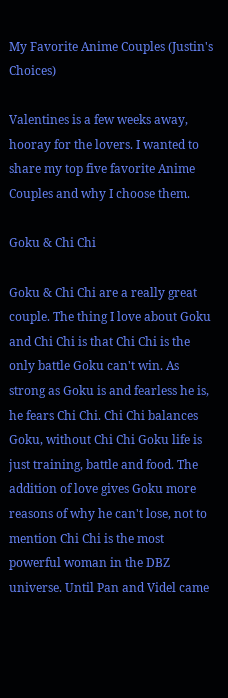My Favorite Anime Couples (Justin's Choices)

Valentines is a few weeks away, hooray for the lovers. I wanted to share my top five favorite Anime Couples and why I choose them.

Goku & Chi Chi

Goku & Chi Chi are a really great couple. The thing I love about Goku and Chi Chi is that Chi Chi is the only battle Goku can't win. As strong as Goku is and fearless he is, he fears Chi Chi. Chi Chi balances Goku, without Chi Chi Goku life is just training, battle and food. The addition of love gives Goku more reasons of why he can't lose, not to mention Chi Chi is the most powerful woman in the DBZ universe. Until Pan and Videl came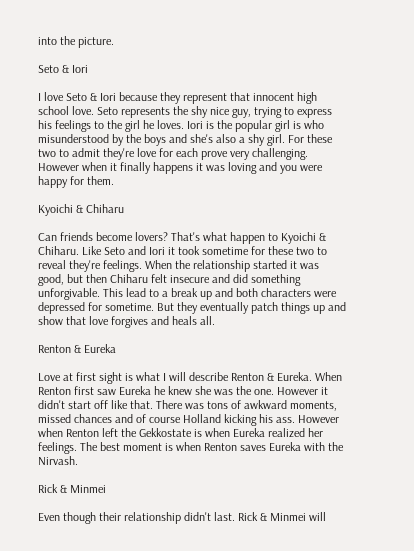into the picture.

Seto & Iori

I love Seto & Iori because they represent that innocent high school love. Seto represents the shy nice guy, trying to express his feelings to the girl he loves. Iori is the popular girl is who misunderstood by the boys and she's also a shy girl. For these two to admit they're love for each prove very challenging. However when it finally happens it was loving and you were happy for them.

Kyoichi & Chiharu

Can friends become lovers? That's what happen to Kyoichi & Chiharu. Like Seto and Iori it took sometime for these two to reveal they're feelings. When the relationship started it was good, but then Chiharu felt insecure and did something unforgivable. This lead to a break up and both characters were depressed for sometime. But they eventually patch things up and show that love forgives and heals all.

Renton & Eureka

Love at first sight is what I will describe Renton & Eureka. When Renton first saw Eureka he knew she was the one. However it didn't start off like that. There was tons of awkward moments, missed chances and of course Holland kicking his ass. However when Renton left the Gekkostate is when Eureka realized her feelings. The best moment is when Renton saves Eureka with the Nirvash.

Rick & Minmei

Even though their relationship didn't last. Rick & Minmei will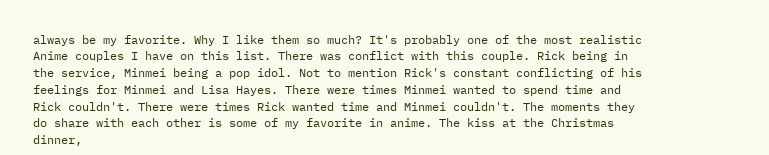always be my favorite. Why I like them so much? It's probably one of the most realistic Anime couples I have on this list. There was conflict with this couple. Rick being in the service, Minmei being a pop idol. Not to mention Rick's constant conflicting of his feelings for Minmei and Lisa Hayes. There were times Minmei wanted to spend time and Rick couldn't. There were times Rick wanted time and Minmei couldn't. The moments they do share with each other is some of my favorite in anime. The kiss at the Christmas dinner,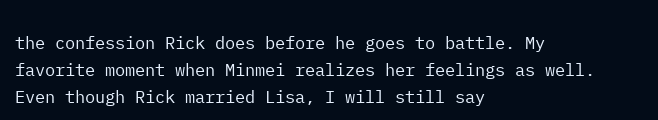the confession Rick does before he goes to battle. My favorite moment when Minmei realizes her feelings as well. Even though Rick married Lisa, I will still say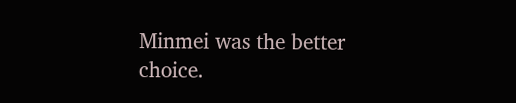Minmei was the better choice.